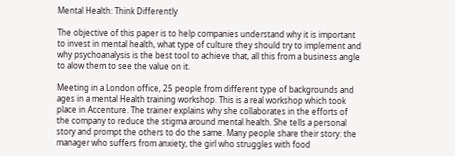Mental Health: Think Differently

The objective of this paper is to help companies understand why it is important to invest in mental health, what type of culture they should try to implement and why psychoanalysis is the best tool to achieve that, all this from a business angle to alow them to see the value on it.

Meeting in a London office, 25 people from different type of backgrounds and ages in a mental Health training workshop. This is a real workshop which took place in Accenture. The trainer explains why she collaborates in the efforts of the company to reduce the stigma around mental health. She tells a personal story and prompt the others to do the same. Many people share their story: the manager who suffers from anxiety, the girl who struggles with food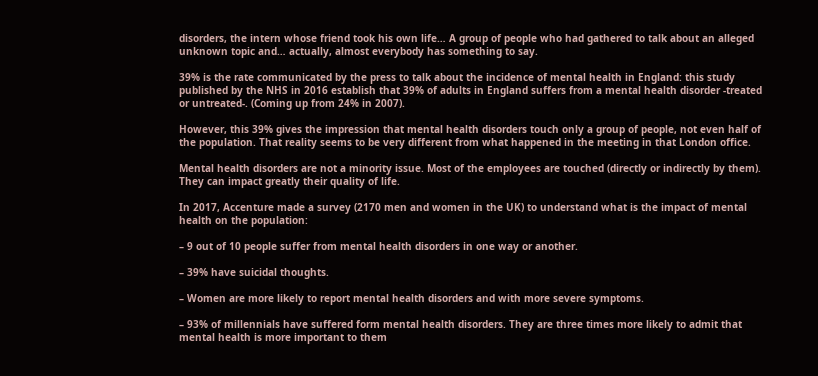disorders, the intern whose friend took his own life… A group of people who had gathered to talk about an alleged unknown topic and… actually, almost everybody has something to say.

39% is the rate communicated by the press to talk about the incidence of mental health in England: this study published by the NHS in 2016 establish that 39% of adults in England suffers from a mental health disorder -treated or untreated-. (Coming up from 24% in 2007).

However, this 39% gives the impression that mental health disorders touch only a group of people, not even half of the population. That reality seems to be very different from what happened in the meeting in that London office.

Mental health disorders are not a minority issue. Most of the employees are touched (directly or indirectly by them). They can impact greatly their quality of life.

In 2017, Accenture made a survey (2170 men and women in the UK) to understand what is the impact of mental health on the population:

– 9 out of 10 people suffer from mental health disorders in one way or another.

– 39% have suicidal thoughts.

– Women are more likely to report mental health disorders and with more severe symptoms.

– 93% of millennials have suffered form mental health disorders. They are three times more likely to admit that mental health is more important to them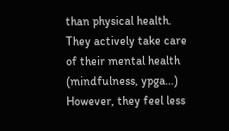than physical health. They actively take care of their mental health (mindfulness, ypga…) However, they feel less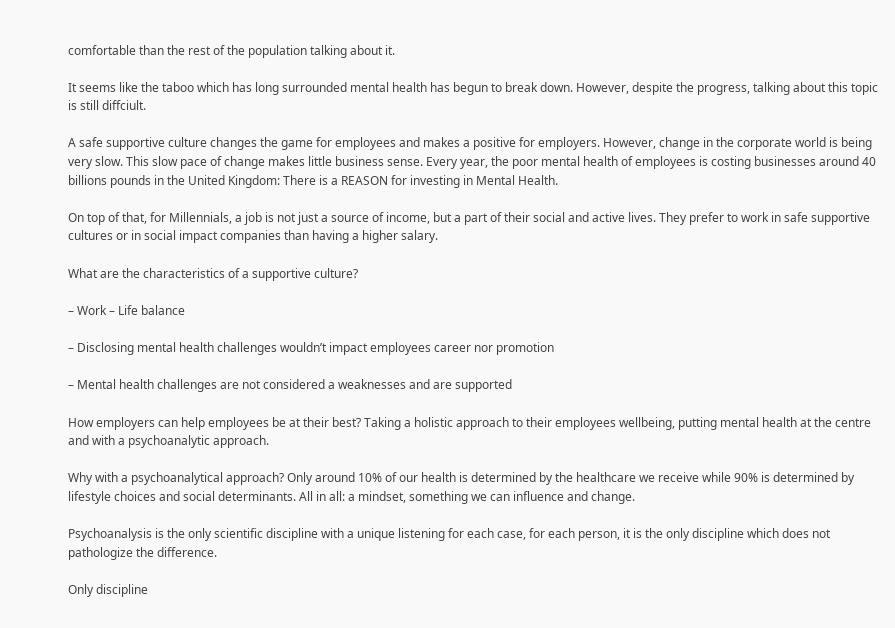comfortable than the rest of the population talking about it.

It seems like the taboo which has long surrounded mental health has begun to break down. However, despite the progress, talking about this topic is still diffciult.

A safe supportive culture changes the game for employees and makes a positive for employers. However, change in the corporate world is being very slow. This slow pace of change makes little business sense. Every year, the poor mental health of employees is costing businesses around 40 billions pounds in the United Kingdom: There is a REASON for investing in Mental Health.

On top of that, for Millennials, a job is not just a source of income, but a part of their social and active lives. They prefer to work in safe supportive cultures or in social impact companies than having a higher salary.

What are the characteristics of a supportive culture?

– Work – Life balance

– Disclosing mental health challenges wouldn’t impact employees career nor promotion

– Mental health challenges are not considered a weaknesses and are supported

How employers can help employees be at their best? Taking a holistic approach to their employees wellbeing, putting mental health at the centre and with a psychoanalytic approach.

Why with a psychoanalytical approach? Only around 10% of our health is determined by the healthcare we receive while 90% is determined by lifestyle choices and social determinants. All in all: a mindset, something we can influence and change.

Psychoanalysis is the only scientific discipline with a unique listening for each case, for each person, it is the only discipline which does not pathologize the difference.

Only discipline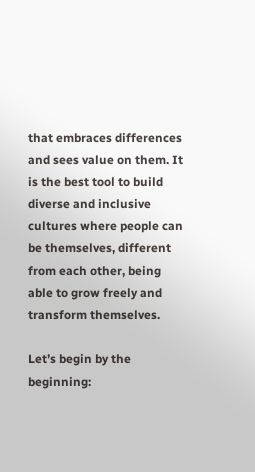that embraces differences and sees value on them. It is the best tool to build diverse and inclusive cultures where people can be themselves, different from each other, being able to grow freely and transform themselves.

Let’s begin by the beginning: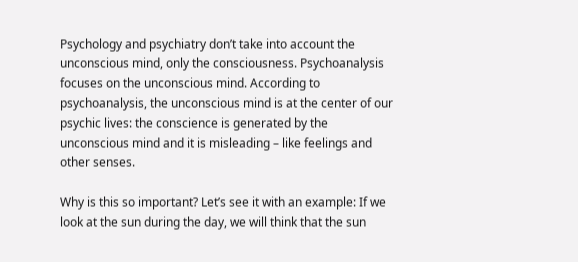Psychology and psychiatry don’t take into account the unconscious mind, only the consciousness. Psychoanalysis focuses on the unconscious mind. According to psychoanalysis, the unconscious mind is at the center of our psychic lives: the conscience is generated by the unconscious mind and it is misleading – like feelings and other senses.

Why is this so important? Let’s see it with an example: If we look at the sun during the day, we will think that the sun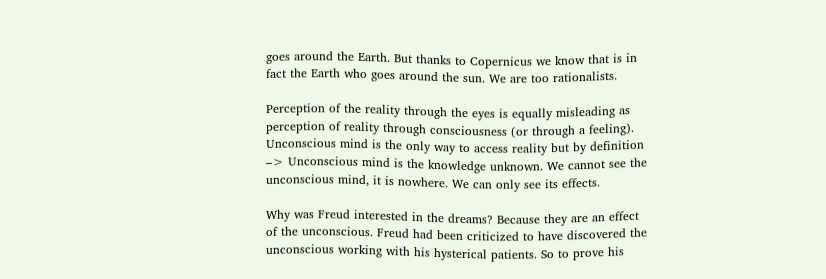goes around the Earth. But thanks to Copernicus we know that is in fact the Earth who goes around the sun. We are too rationalists.

Perception of the reality through the eyes is equally misleading as perception of reality through consciousness (or through a feeling). Unconscious mind is the only way to access reality but by definition –> Unconscious mind is the knowledge unknown. We cannot see the unconscious mind, it is nowhere. We can only see its effects.

Why was Freud interested in the dreams? Because they are an effect of the unconscious. Freud had been criticized to have discovered the unconscious working with his hysterical patients. So to prove his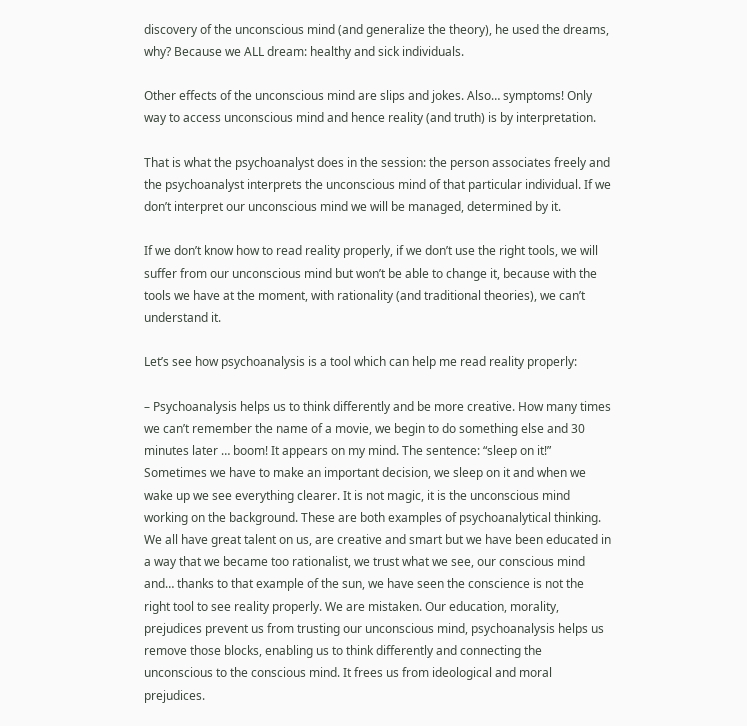discovery of the unconscious mind (and generalize the theory), he used the dreams, why? Because we ALL dream: healthy and sick individuals.

Other effects of the unconscious mind are slips and jokes. Also… symptoms! Only way to access unconscious mind and hence reality (and truth) is by interpretation.

That is what the psychoanalyst does in the session: the person associates freely and the psychoanalyst interprets the unconscious mind of that particular individual. If we don’t interpret our unconscious mind we will be managed, determined by it.

If we don’t know how to read reality properly, if we don’t use the right tools, we will suffer from our unconscious mind but won’t be able to change it, because with the tools we have at the moment, with rationality (and traditional theories), we can’t understand it.

Let’s see how psychoanalysis is a tool which can help me read reality properly:

– Psychoanalysis helps us to think differently and be more creative. How many times we can’t remember the name of a movie, we begin to do something else and 30 minutes later … boom! It appears on my mind. The sentence: “sleep on it!” Sometimes we have to make an important decision, we sleep on it and when we wake up we see everything clearer. It is not magic, it is the unconscious mind working on the background. These are both examples of psychoanalytical thinking. We all have great talent on us, are creative and smart but we have been educated in a way that we became too rationalist, we trust what we see, our conscious mind and… thanks to that example of the sun, we have seen the conscience is not the right tool to see reality properly. We are mistaken. Our education, morality, prejudices prevent us from trusting our unconscious mind, psychoanalysis helps us remove those blocks, enabling us to think differently and connecting the unconscious to the conscious mind. It frees us from ideological and moral prejudices.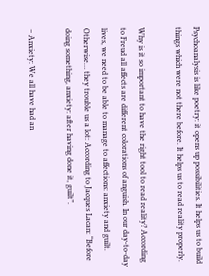Psychoanalysis is like poetry: it opens up possibilities. It helps us to build things which were not there before. It helps us to read reality properly.

Why is it so important to have the right tool to read reality? According to Freud all affects are different colorations of anguish. In our day-to-day lives, we need to be able to manage to affections: anxiety and guilt. Otherwise… they trouble us a lot: According to Jacques Lacan: “Before doing something, anxiety: after having done it, guilt”.

– Anxiety: We all have had an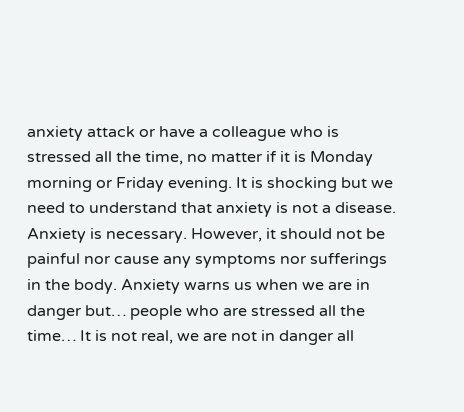anxiety attack or have a colleague who is stressed all the time, no matter if it is Monday morning or Friday evening. It is shocking but we need to understand that anxiety is not a disease. Anxiety is necessary. However, it should not be painful nor cause any symptoms nor sufferings in the body. Anxiety warns us when we are in danger but… people who are stressed all the time… It is not real, we are not in danger all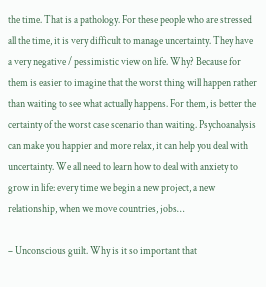the time. That is a pathology. For these people who are stressed all the time, it is very difficult to manage uncertainty. They have a very negative / pessimistic view on life. Why? Because for them is easier to imagine that the worst thing will happen rather than waiting to see what actually happens. For them, is better the certainty of the worst case scenario than waiting. Psychoanalysis can make you happier and more relax, it can help you deal with uncertainty. We all need to learn how to deal with anxiety to grow in life: every time we begin a new project, a new relationship, when we move countries, jobs…

– Unconscious guilt. Why is it so important that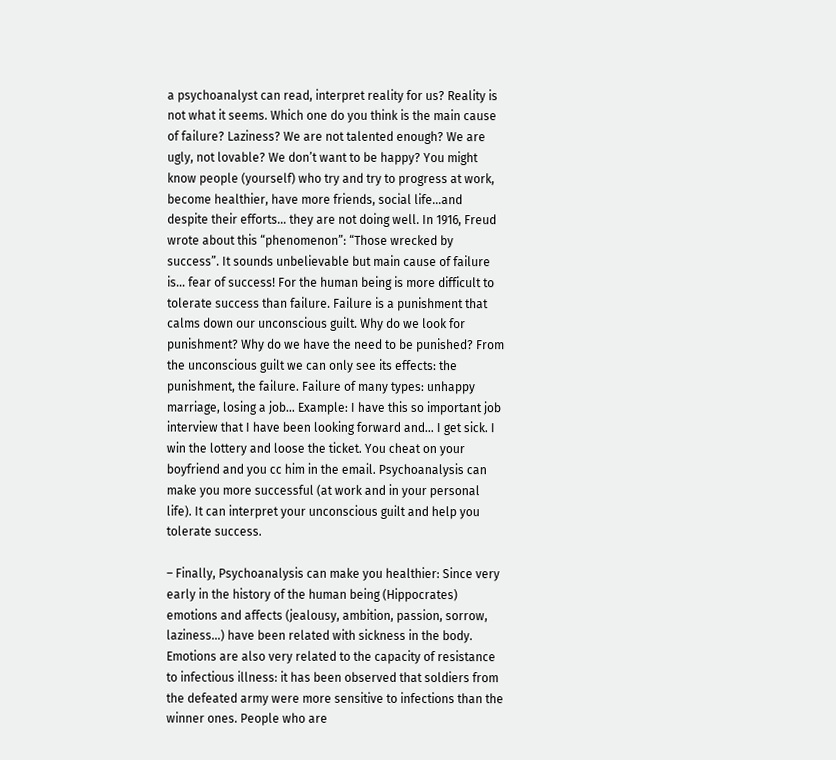a psychoanalyst can read, interpret reality for us? Reality is not what it seems. Which one do you think is the main cause of failure? Laziness? We are not talented enough? We are ugly, not lovable? We don’t want to be happy? You might know people (yourself) who try and try to progress at work, become healthier, have more friends, social life…and despite their efforts… they are not doing well. In 1916, Freud wrote about this “phenomenon”: “Those wrecked by success”. It sounds unbelievable but main cause of failure is… fear of success! For the human being is more difficult to tolerate success than failure. Failure is a punishment that calms down our unconscious guilt. Why do we look for punishment? Why do we have the need to be punished? From the unconscious guilt we can only see its effects: the punishment, the failure. Failure of many types: unhappy marriage, losing a job… Example: I have this so important job interview that I have been looking forward and… I get sick. I win the lottery and loose the ticket. You cheat on your boyfriend and you cc him in the email. Psychoanalysis can make you more successful (at work and in your personal life). It can interpret your unconscious guilt and help you tolerate success.

– Finally, Psychoanalysis can make you healthier: Since very early in the history of the human being (Hippocrates) emotions and affects (jealousy, ambition, passion, sorrow, laziness…) have been related with sickness in the body. Emotions are also very related to the capacity of resistance to infectious illness: it has been observed that soldiers from the defeated army were more sensitive to infections than the winner ones. People who are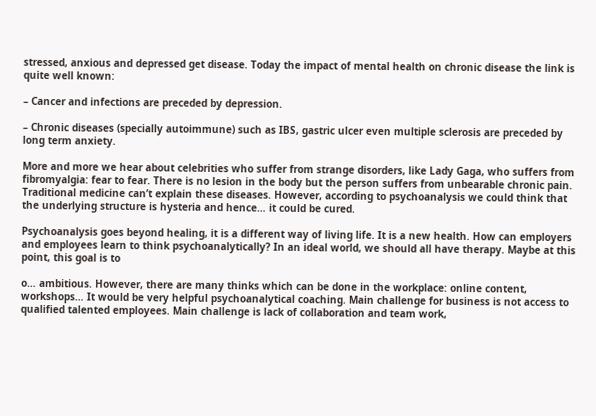stressed, anxious and depressed get disease. Today the impact of mental health on chronic disease the link is quite well known:

– Cancer and infections are preceded by depression.

– Chronic diseases (specially autoimmune) such as IBS, gastric ulcer even multiple sclerosis are preceded by long term anxiety.

More and more we hear about celebrities who suffer from strange disorders, like Lady Gaga, who suffers from fibromyalgia: fear to fear. There is no lesion in the body but the person suffers from unbearable chronic pain. Traditional medicine can’t explain these diseases. However, according to psychoanalysis we could think that the underlying structure is hysteria and hence… it could be cured.

Psychoanalysis goes beyond healing, it is a different way of living life. It is a new health. How can employers and employees learn to think psychoanalytically? In an ideal world, we should all have therapy. Maybe at this point, this goal is to

o… ambitious. However, there are many thinks which can be done in the workplace: online content, workshops… It would be very helpful psychoanalytical coaching. Main challenge for business is not access to qualified talented employees. Main challenge is lack of collaboration and team work,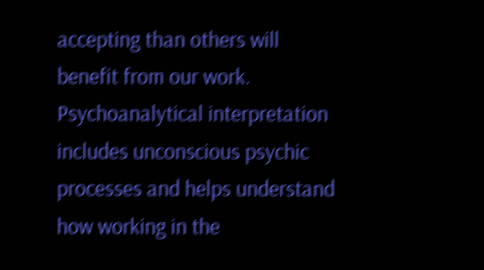accepting than others will benefit from our work. Psychoanalytical interpretation includes unconscious psychic processes and helps understand how working in the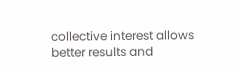collective interest allows better results and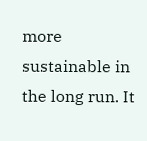more sustainable in the long run. It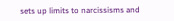sets up limits to narcissisms and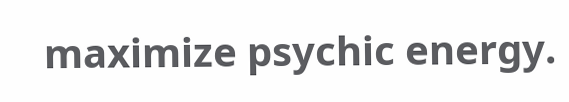maximize psychic energy.